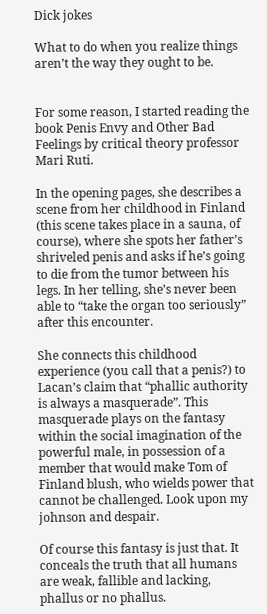Dick jokes

What to do when you realize things aren’t the way they ought to be.


For some reason, I started reading the book Penis Envy and Other Bad Feelings by critical theory professor Mari Ruti.

In the opening pages, she describes a scene from her childhood in Finland (this scene takes place in a sauna, of course), where she spots her father’s shriveled penis and asks if he’s going to die from the tumor between his legs. In her telling, she’s never been able to “take the organ too seriously” after this encounter.

She connects this childhood experience (you call that a penis?) to Lacan’s claim that “phallic authority is always a masquerade”. This masquerade plays on the fantasy within the social imagination of the powerful male, in possession of a member that would make Tom of Finland blush, who wields power that cannot be challenged. Look upon my johnson and despair.

Of course this fantasy is just that. It conceals the truth that all humans are weak, fallible and lacking, phallus or no phallus.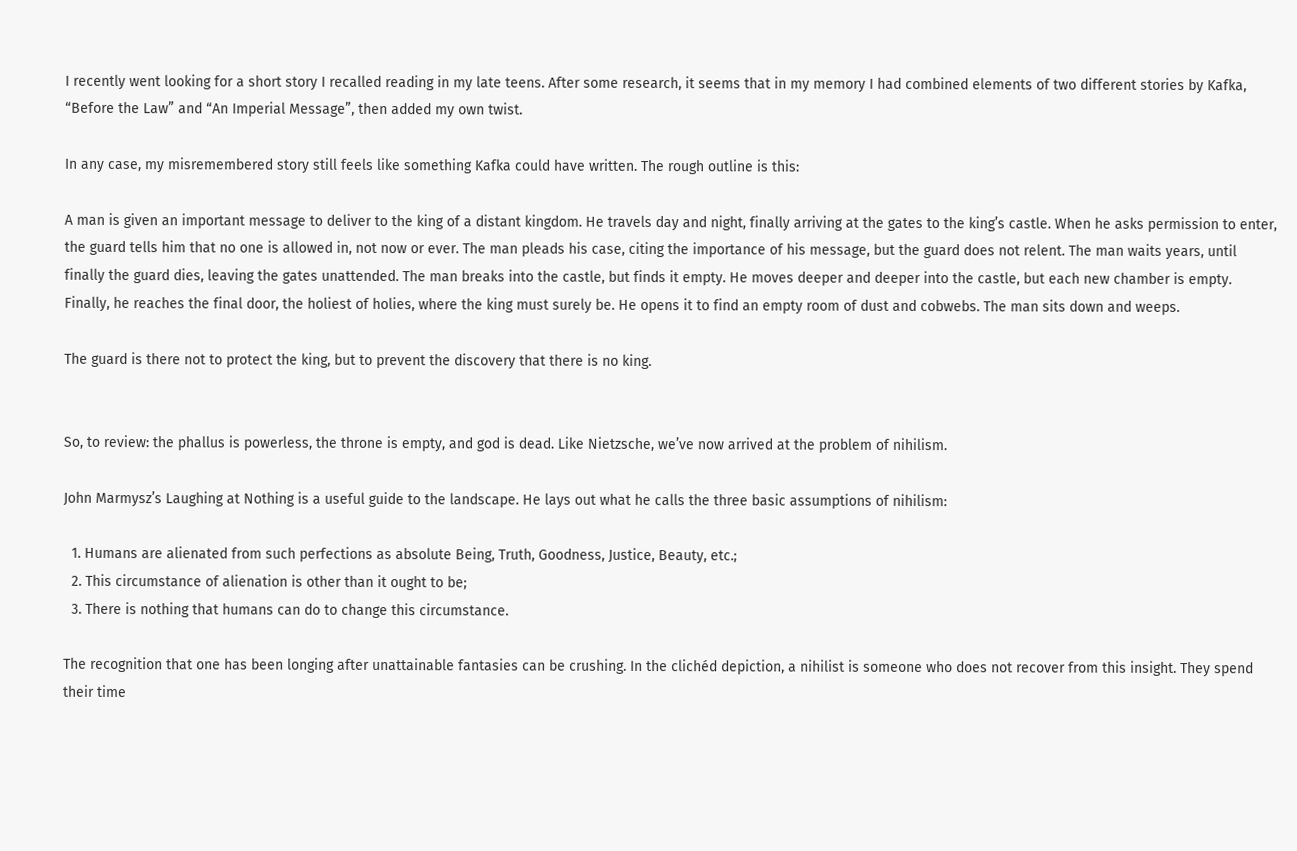I recently went looking for a short story I recalled reading in my late teens. After some research, it seems that in my memory I had combined elements of two different stories by Kafka, “Before the Law” and “An Imperial Message”, then added my own twist.

In any case, my misremembered story still feels like something Kafka could have written. The rough outline is this:

A man is given an important message to deliver to the king of a distant kingdom. He travels day and night, finally arriving at the gates to the king’s castle. When he asks permission to enter, the guard tells him that no one is allowed in, not now or ever. The man pleads his case, citing the importance of his message, but the guard does not relent. The man waits years, until finally the guard dies, leaving the gates unattended. The man breaks into the castle, but finds it empty. He moves deeper and deeper into the castle, but each new chamber is empty. Finally, he reaches the final door, the holiest of holies, where the king must surely be. He opens it to find an empty room of dust and cobwebs. The man sits down and weeps.

The guard is there not to protect the king, but to prevent the discovery that there is no king.


So, to review: the phallus is powerless, the throne is empty, and god is dead. Like Nietzsche, we’ve now arrived at the problem of nihilism.

John Marmysz’s Laughing at Nothing is a useful guide to the landscape. He lays out what he calls the three basic assumptions of nihilism:

  1. Humans are alienated from such perfections as absolute Being, Truth, Goodness, Justice, Beauty, etc.;
  2. This circumstance of alienation is other than it ought to be;
  3. There is nothing that humans can do to change this circumstance.

The recognition that one has been longing after unattainable fantasies can be crushing. In the clichéd depiction, a nihilist is someone who does not recover from this insight. They spend their time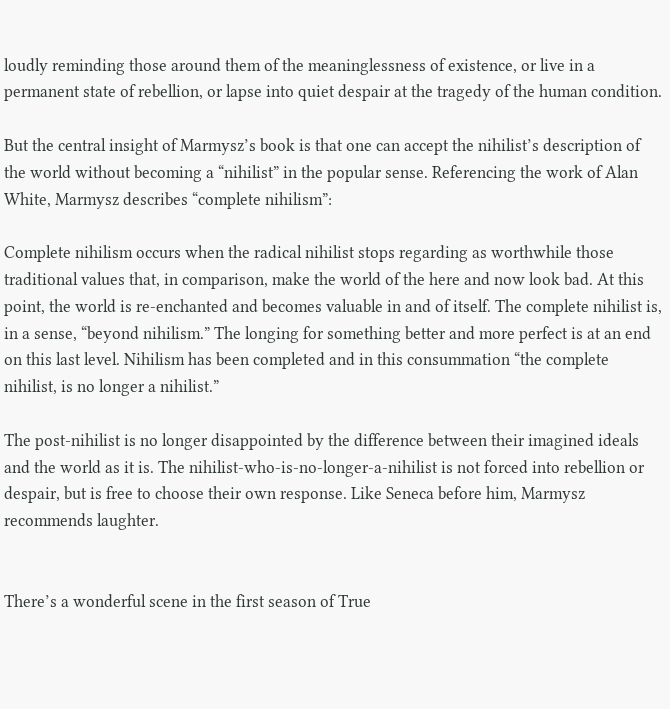loudly reminding those around them of the meaninglessness of existence, or live in a permanent state of rebellion, or lapse into quiet despair at the tragedy of the human condition.

But the central insight of Marmysz’s book is that one can accept the nihilist’s description of the world without becoming a “nihilist” in the popular sense. Referencing the work of Alan White, Marmysz describes “complete nihilism”:

Complete nihilism occurs when the radical nihilist stops regarding as worthwhile those traditional values that, in comparison, make the world of the here and now look bad. At this point, the world is re-enchanted and becomes valuable in and of itself. The complete nihilist is, in a sense, “beyond nihilism.” The longing for something better and more perfect is at an end on this last level. Nihilism has been completed and in this consummation “the complete nihilist, is no longer a nihilist.”

The post-nihilist is no longer disappointed by the difference between their imagined ideals and the world as it is. The nihilist-who-is-no-longer-a-nihilist is not forced into rebellion or despair, but is free to choose their own response. Like Seneca before him, Marmysz recommends laughter.


There’s a wonderful scene in the first season of True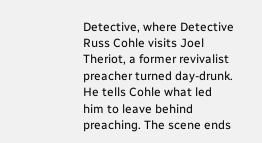Detective, where Detective Russ Cohle visits Joel Theriot, a former revivalist preacher turned day-drunk. He tells Cohle what led him to leave behind preaching. The scene ends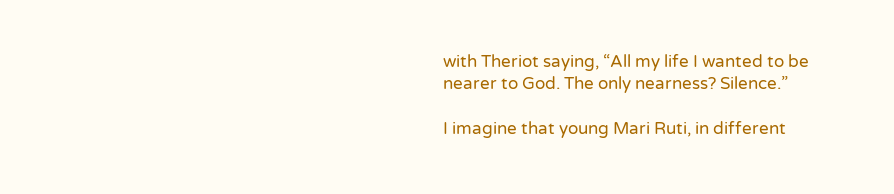with Theriot saying, “All my life I wanted to be nearer to God. The only nearness? Silence.”

I imagine that young Mari Ruti, in different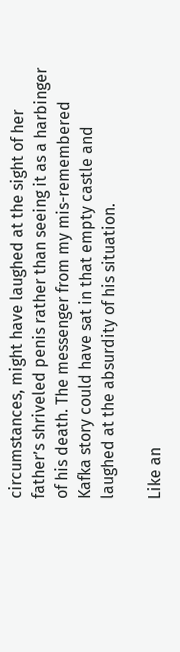circumstances, might have laughed at the sight of her father’s shriveled penis rather than seeing it as a harbinger of his death. The messenger from my mis-remembered Kafka story could have sat in that empty castle and laughed at the absurdity of his situation.

Like an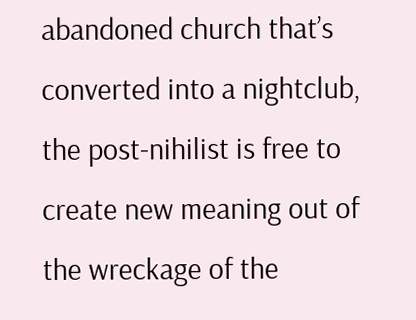abandoned church that’s converted into a nightclub, the post-nihilist is free to create new meaning out of the wreckage of the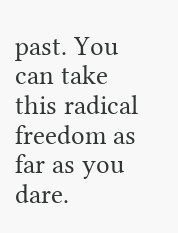past. You can take this radical freedom as far as you dare.